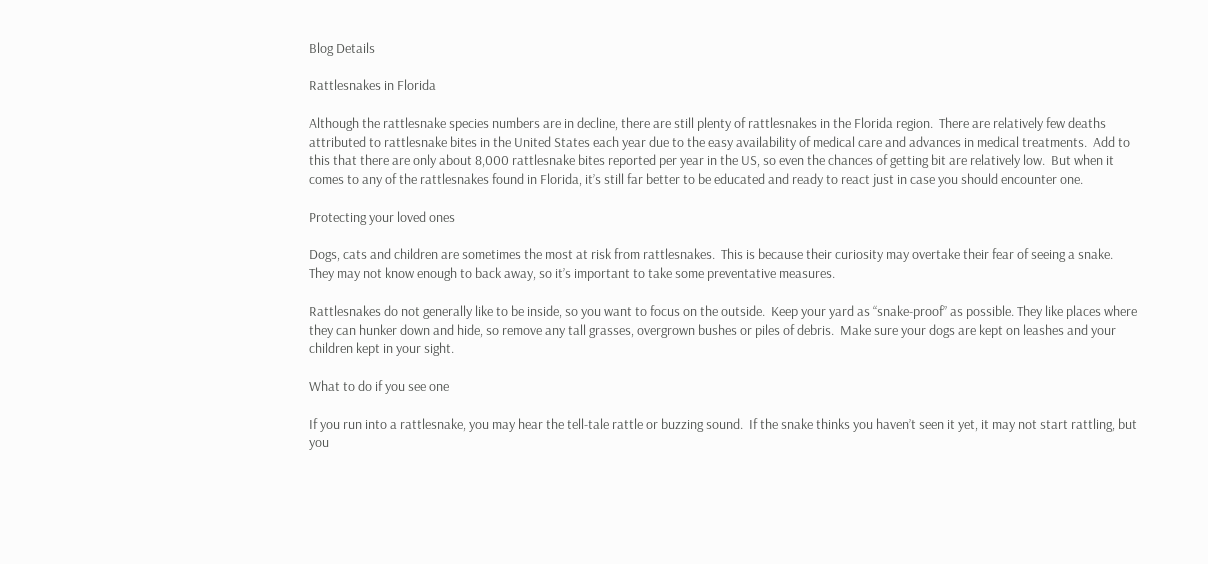Blog Details

Rattlesnakes in Florida

Although the rattlesnake species numbers are in decline, there are still plenty of rattlesnakes in the Florida region.  There are relatively few deaths attributed to rattlesnake bites in the United States each year due to the easy availability of medical care and advances in medical treatments.  Add to this that there are only about 8,000 rattlesnake bites reported per year in the US, so even the chances of getting bit are relatively low.  But when it comes to any of the rattlesnakes found in Florida, it’s still far better to be educated and ready to react just in case you should encounter one.

Protecting your loved ones

Dogs, cats and children are sometimes the most at risk from rattlesnakes.  This is because their curiosity may overtake their fear of seeing a snake.  They may not know enough to back away, so it’s important to take some preventative measures.

Rattlesnakes do not generally like to be inside, so you want to focus on the outside.  Keep your yard as “snake-proof” as possible. They like places where they can hunker down and hide, so remove any tall grasses, overgrown bushes or piles of debris.  Make sure your dogs are kept on leashes and your children kept in your sight.

What to do if you see one

If you run into a rattlesnake, you may hear the tell-tale rattle or buzzing sound.  If the snake thinks you haven’t seen it yet, it may not start rattling, but you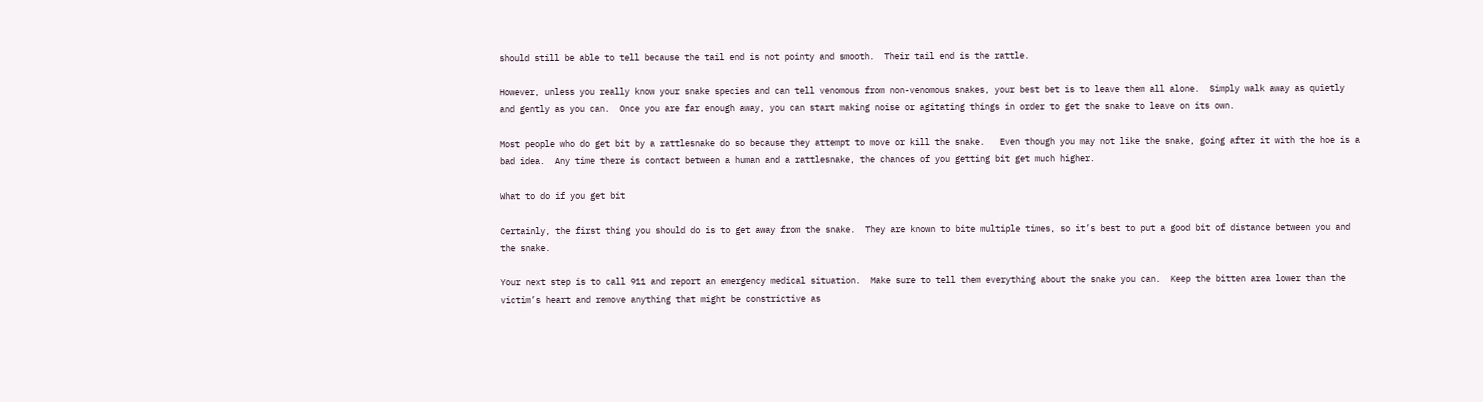should still be able to tell because the tail end is not pointy and smooth.  Their tail end is the rattle.

However, unless you really know your snake species and can tell venomous from non-venomous snakes, your best bet is to leave them all alone.  Simply walk away as quietly and gently as you can.  Once you are far enough away, you can start making noise or agitating things in order to get the snake to leave on its own.

Most people who do get bit by a rattlesnake do so because they attempt to move or kill the snake.   Even though you may not like the snake, going after it with the hoe is a bad idea.  Any time there is contact between a human and a rattlesnake, the chances of you getting bit get much higher.

What to do if you get bit

Certainly, the first thing you should do is to get away from the snake.  They are known to bite multiple times, so it’s best to put a good bit of distance between you and the snake.

Your next step is to call 911 and report an emergency medical situation.  Make sure to tell them everything about the snake you can.  Keep the bitten area lower than the victim’s heart and remove anything that might be constrictive as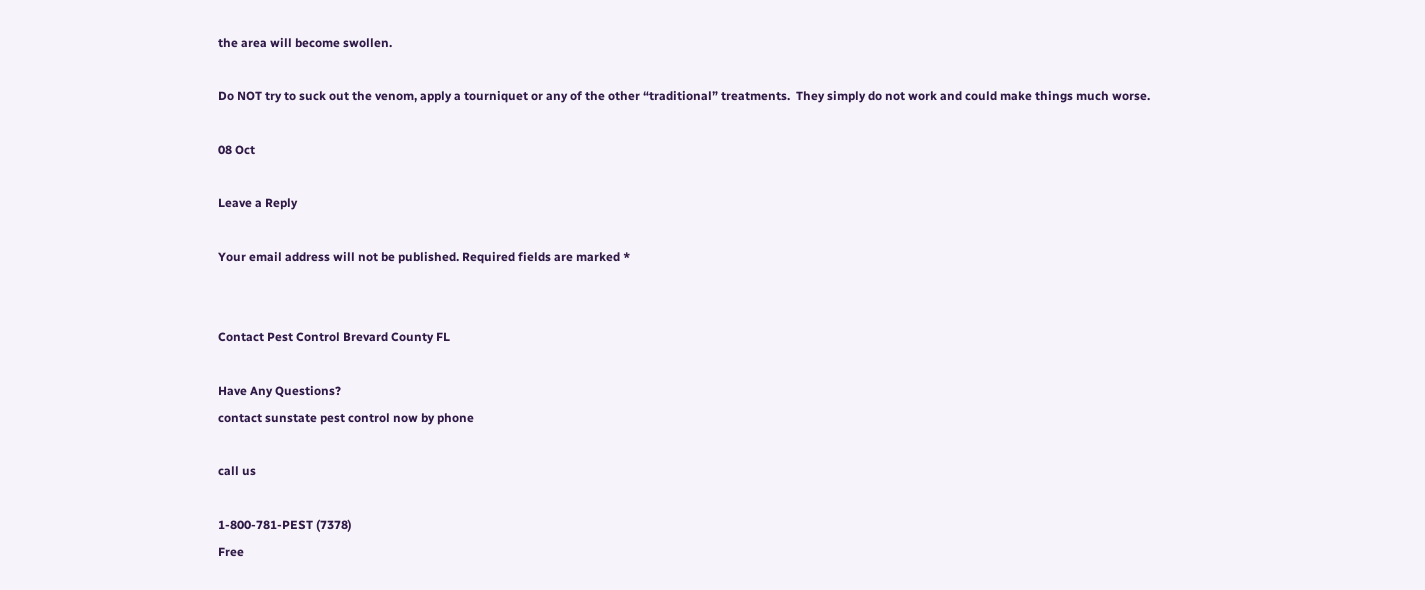the area will become swollen.

Do NOT try to suck out the venom, apply a tourniquet or any of the other “traditional” treatments.  They simply do not work and could make things much worse.

08 Oct

Leave a Reply

Your email address will not be published. Required fields are marked *


Contact Pest Control Brevard County FL

Have Any Questions?
contact sunstate pest control now by phone

call us

1-800-781-PEST (7378)
Free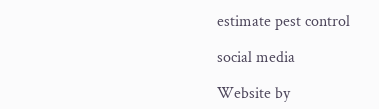estimate pest control

social media

Website by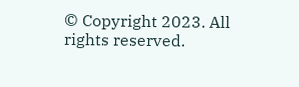© Copyright 2023. All rights reserved.